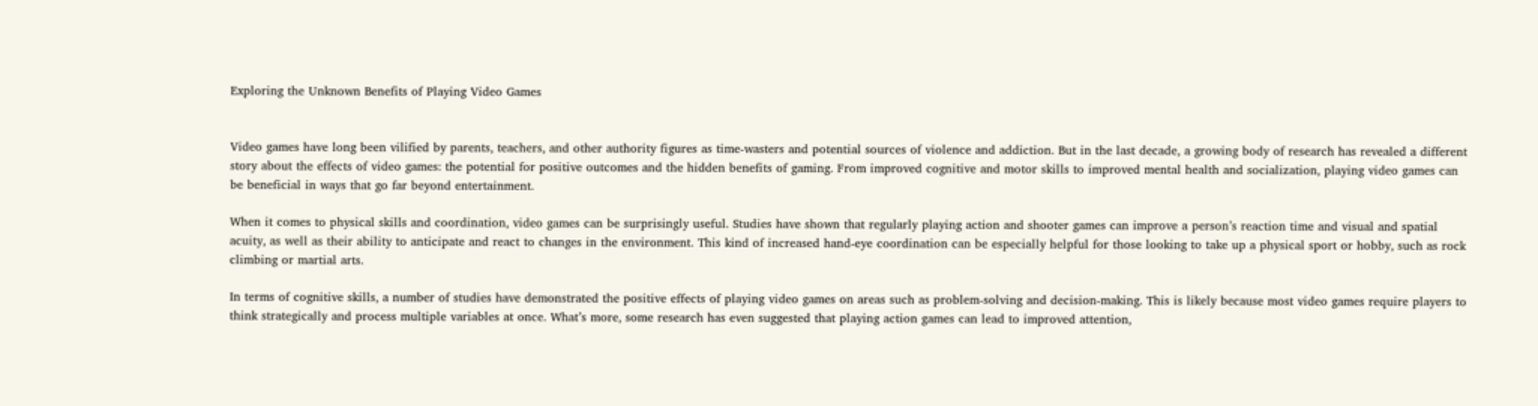Exploring the Unknown Benefits of Playing Video Games


Video games have long been vilified by parents, teachers, and other authority figures as time-wasters and potential sources of violence and addiction. But in the last decade, a growing body of research has revealed a different story about the effects of video games: the potential for positive outcomes and the hidden benefits of gaming. From improved cognitive and motor skills to improved mental health and socialization, playing video games can be beneficial in ways that go far beyond entertainment.

When it comes to physical skills and coordination, video games can be surprisingly useful. Studies have shown that regularly playing action and shooter games can improve a person’s reaction time and visual and spatial acuity, as well as their ability to anticipate and react to changes in the environment. This kind of increased hand-eye coordination can be especially helpful for those looking to take up a physical sport or hobby, such as rock climbing or martial arts.

In terms of cognitive skills, a number of studies have demonstrated the positive effects of playing video games on areas such as problem-solving and decision-making. This is likely because most video games require players to think strategically and process multiple variables at once. What’s more, some research has even suggested that playing action games can lead to improved attention,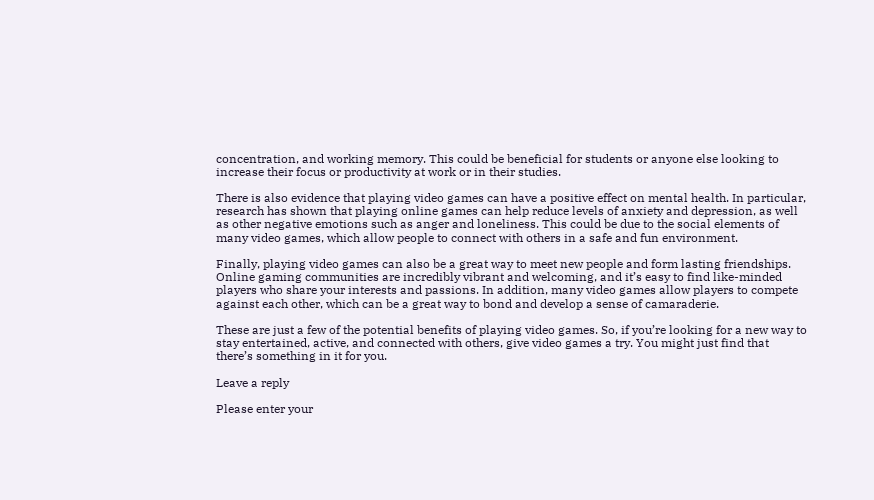concentration, and working memory. This could be beneficial for students or anyone else looking to increase their focus or productivity at work or in their studies.

There is also evidence that playing video games can have a positive effect on mental health. In particular, research has shown that playing online games can help reduce levels of anxiety and depression, as well as other negative emotions such as anger and loneliness. This could be due to the social elements of many video games, which allow people to connect with others in a safe and fun environment.

Finally, playing video games can also be a great way to meet new people and form lasting friendships. Online gaming communities are incredibly vibrant and welcoming, and it’s easy to find like-minded players who share your interests and passions. In addition, many video games allow players to compete against each other, which can be a great way to bond and develop a sense of camaraderie.

These are just a few of the potential benefits of playing video games. So, if you’re looking for a new way to stay entertained, active, and connected with others, give video games a try. You might just find that there’s something in it for you.

Leave a reply

Please enter your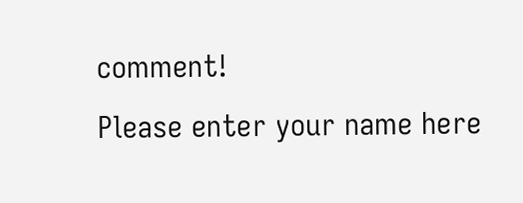comment!
Please enter your name here